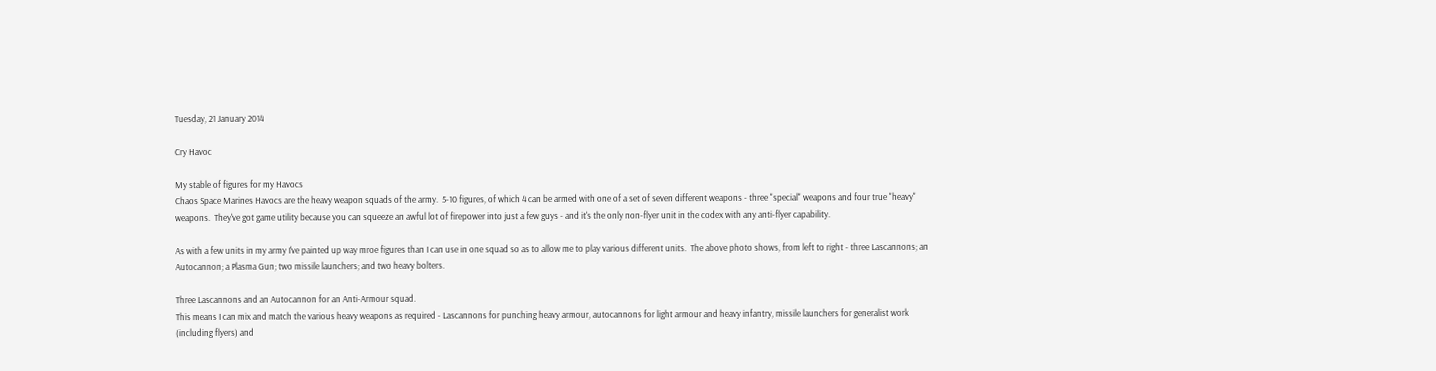Tuesday, 21 January 2014

Cry Havoc

My stable of figures for my Havocs
Chaos Space Marines Havocs are the heavy weapon squads of the army.  5-10 figures, of which 4 can be armed with one of a set of seven different weapons - three "special" weapons and four true "heavy" weapons.  They've got game utility because you can squeeze an awful lot of firepower into just a few guys - and it's the only non-flyer unit in the codex with any anti-flyer capability.

As with a few units in my army I've painted up way mroe figures than I can use in one squad so as to allow me to play various different units.  The above photo shows, from left to right - three Lascannons; an Autocannon; a Plasma Gun; two missile launchers; and two heavy bolters.

Three Lascannons and an Autocannon for an Anti-Armour squad.
This means I can mix and match the various heavy weapons as required - Lascannons for punching heavy armour, autocannons for light armour and heavy infantry, missile launchers for generalist work (including flyers) and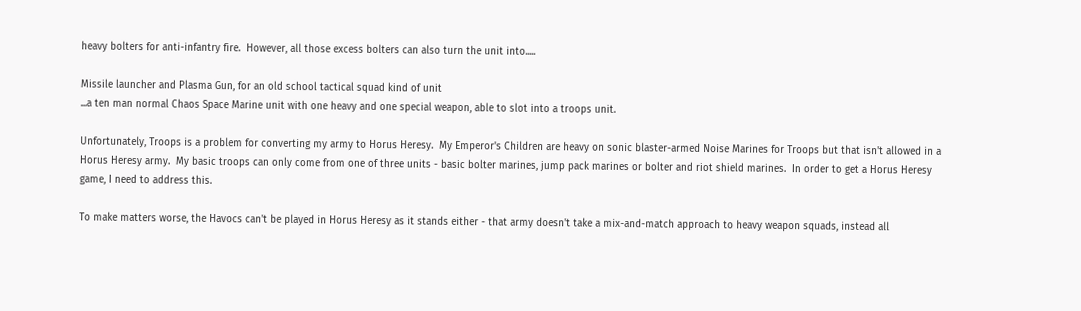heavy bolters for anti-infantry fire.  However, all those excess bolters can also turn the unit into.....

Missile launcher and Plasma Gun, for an old school tactical squad kind of unit
...a ten man normal Chaos Space Marine unit with one heavy and one special weapon, able to slot into a troops unit.

Unfortunately, Troops is a problem for converting my army to Horus Heresy.  My Emperor's Children are heavy on sonic blaster-armed Noise Marines for Troops but that isn't allowed in a Horus Heresy army.  My basic troops can only come from one of three units - basic bolter marines, jump pack marines or bolter and riot shield marines.  In order to get a Horus Heresy game, I need to address this.

To make matters worse, the Havocs can't be played in Horus Heresy as it stands either - that army doesn't take a mix-and-match approach to heavy weapon squads, instead all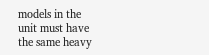models in the unit must have the same heavy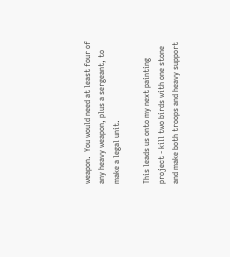weapon.  You would need at least four of any heavy weapon, plus a sergeant, to make a legal unit.

This leads us onto my next painting project - kill two birds with one stone and make both troops and heavy support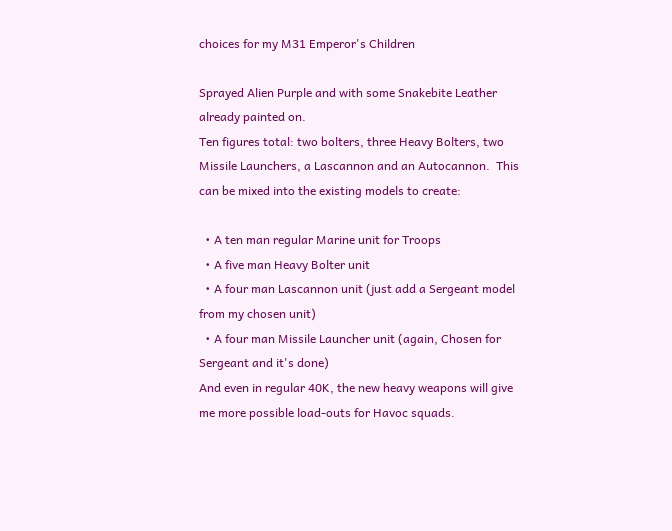choices for my M31 Emperor's Children

Sprayed Alien Purple and with some Snakebite Leather already painted on.
Ten figures total: two bolters, three Heavy Bolters, two Missile Launchers, a Lascannon and an Autocannon.  This can be mixed into the existing models to create:

  • A ten man regular Marine unit for Troops
  • A five man Heavy Bolter unit
  • A four man Lascannon unit (just add a Sergeant model from my chosen unit)
  • A four man Missile Launcher unit (again, Chosen for Sergeant and it's done)
And even in regular 40K, the new heavy weapons will give me more possible load-outs for Havoc squads.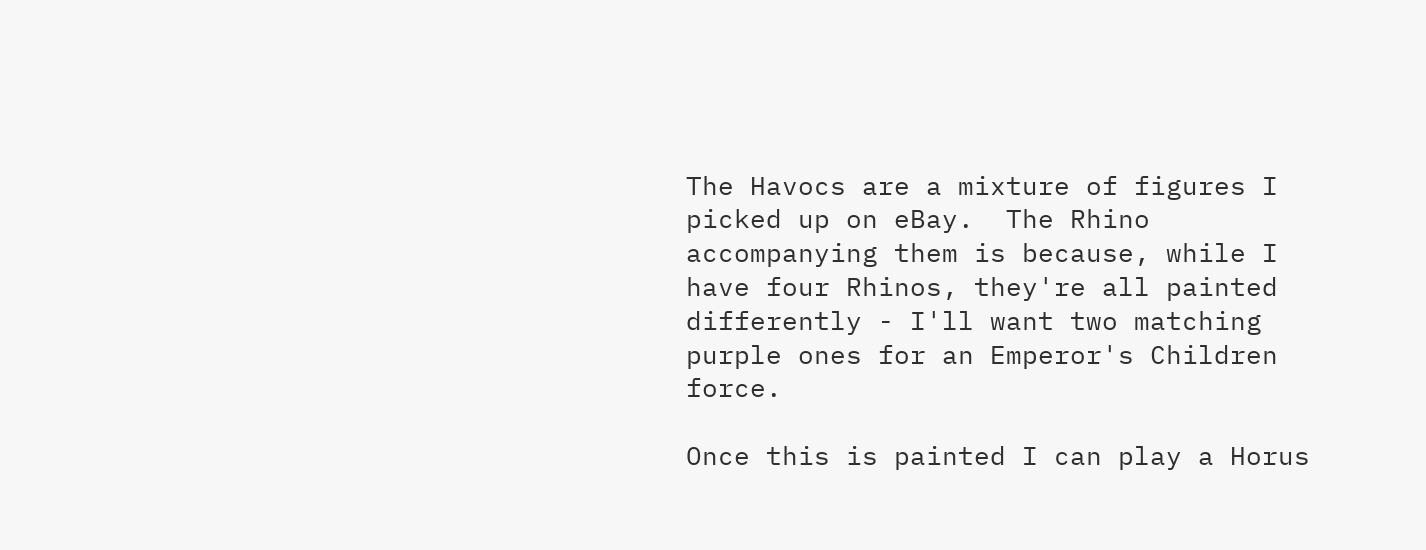The Havocs are a mixture of figures I picked up on eBay.  The Rhino accompanying them is because, while I have four Rhinos, they're all painted differently - I'll want two matching purple ones for an Emperor's Children force.

Once this is painted I can play a Horus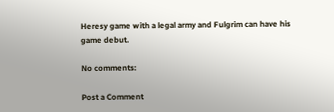Heresy game with a legal army and Fulgrim can have his game debut.

No comments:

Post a Comment